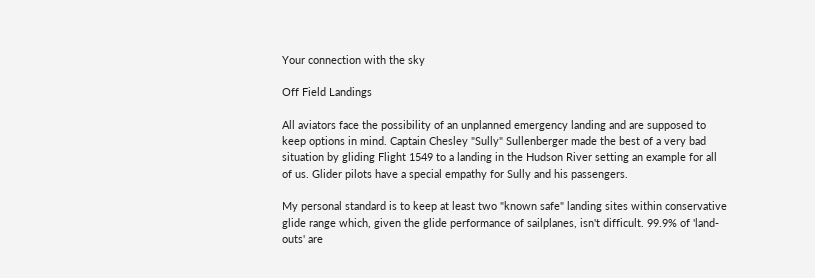Your connection with the sky

Off Field Landings

All aviators face the possibility of an unplanned emergency landing and are supposed to keep options in mind. Captain Chesley "Sully" Sullenberger made the best of a very bad situation by gliding Flight 1549 to a landing in the Hudson River setting an example for all of us. Glider pilots have a special empathy for Sully and his passengers.

My personal standard is to keep at least two "known safe" landing sites within conservative glide range which, given the glide performance of sailplanes, isn't difficult. 99.9% of 'land-outs' are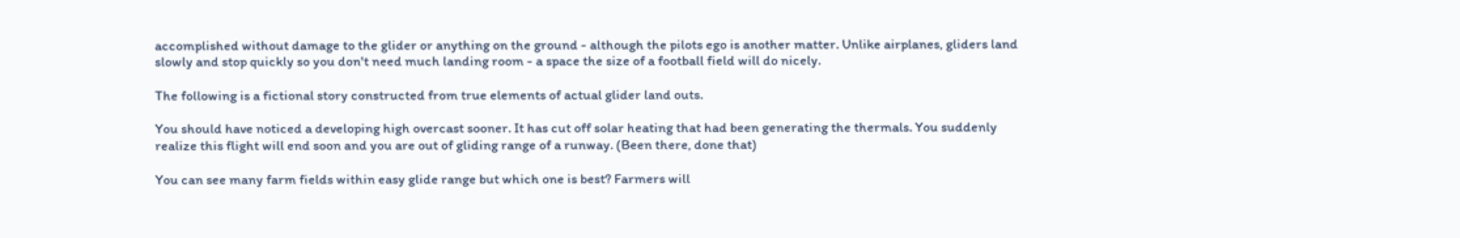accomplished without damage to the glider or anything on the ground - although the pilots ego is another matter. Unlike airplanes, gliders land slowly and stop quickly so you don't need much landing room - a space the size of a football field will do nicely.

The following is a fictional story constructed from true elements of actual glider land outs.

You should have noticed a developing high overcast sooner. It has cut off solar heating that had been generating the thermals. You suddenly realize this flight will end soon and you are out of gliding range of a runway. (Been there, done that)

You can see many farm fields within easy glide range but which one is best? Farmers will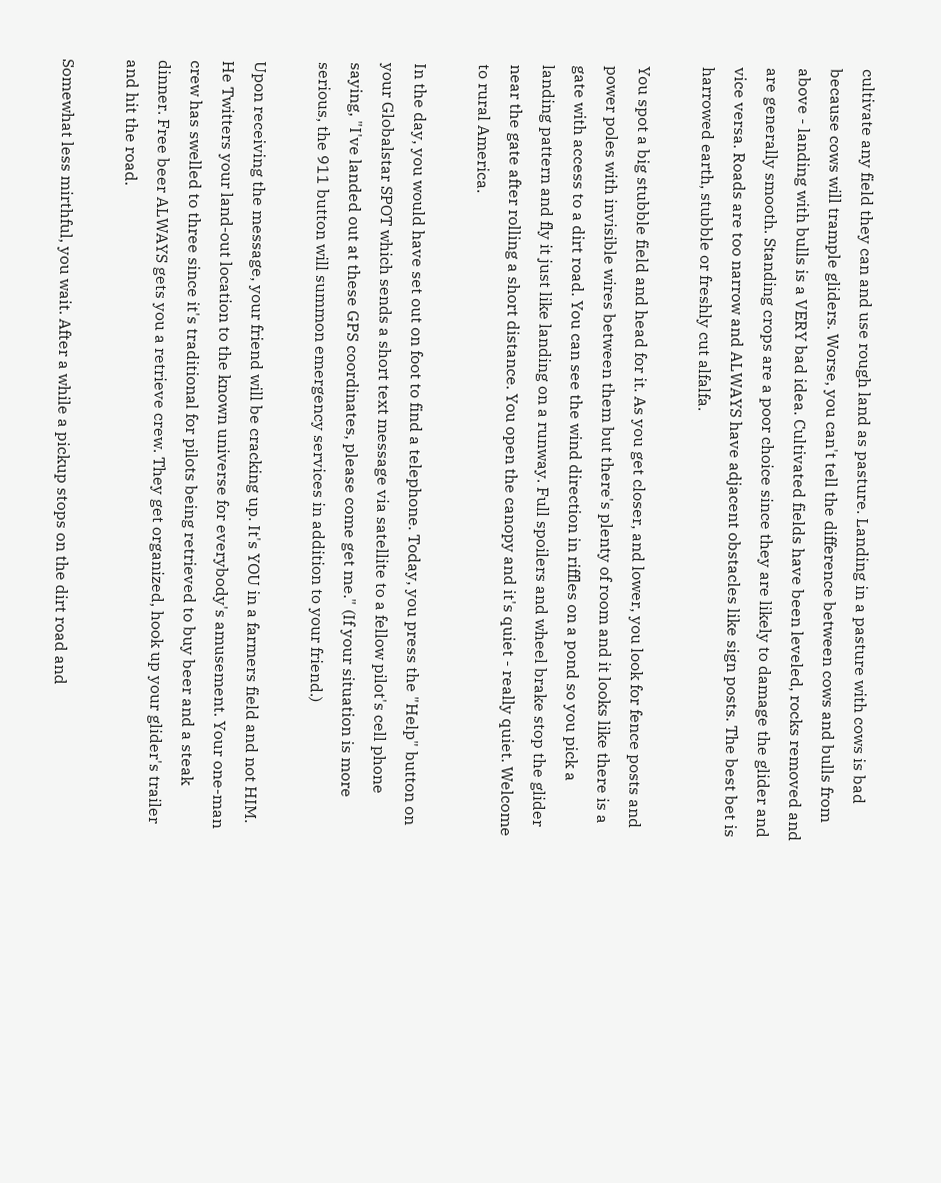cultivate any field they can and use rough land as pasture. Landing in a pasture with cows is bad because cows will trample gliders. Worse, you can't tell the difference between cows and bulls from above - landing with bulls is a VERY bad idea. Cultivated fields have been leveled, rocks removed and are generally smooth. Standing crops are a poor choice since they are likely to damage the glider and vice versa. Roads are too narrow and ALWAYS have adjacent obstacles like sign posts. The best bet is harrowed earth, stubble or freshly cut alfalfa.

You spot a big stubble field and head for it. As you get closer, and lower, you look for fence posts and power poles with invisible wires between them but there's plenty of room and it looks like there is a gate with access to a dirt road. You can see the wind direction in riffles on a pond so you pick a landing pattern and fly it just like landing on a runway. Full spoilers and wheel brake stop the glider near the gate after rolling a short distance. You open the canopy and it's quiet - really quiet. Welcome to rural America.

In the day, you would have set out on foot to find a telephone. Today, you press the "Help" button on your Globalstar SPOT which sends a short text message via satellite to a fellow pilot's cell phone saying, "I've landed out at these GPS coordinates, please come get me." (If your situation is more serious, the 911 button will summon emergency services in addition to your friend.)

Upon receiving the message, your friend will be cracking up. It's YOU in a farmers field and not HIM. He Twitters your land-out location to the known universe for everybody's amusement. Your one-man crew has swelled to three since it's traditional for pilots being retrieved to buy beer and a steak dinner. Free beer ALWAYS gets you a retrieve crew. They get organized, hook up your glider's trailer and hit the road.

Somewhat less mirthful, you wait. After a while a pickup stops on the dirt road and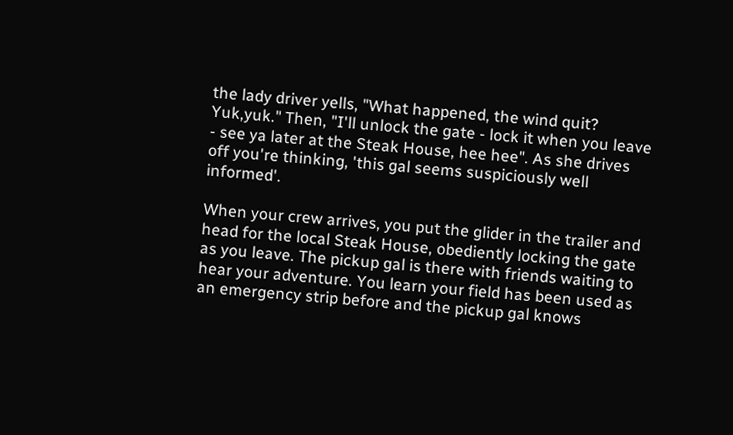the lady driver yells, "What happened, the wind quit? Yuk,yuk." Then, "I'll unlock the gate - lock it when you leave - see ya later at the Steak House, hee hee". As she drives off you're thinking, 'this gal seems suspiciously well informed'.

When your crew arrives, you put the glider in the trailer and head for the local Steak House, obediently locking the gate as you leave. The pickup gal is there with friends waiting to hear your adventure. You learn your field has been used as an emergency strip before and the pickup gal knows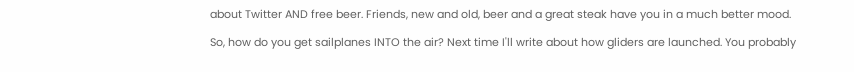about Twitter AND free beer. Friends, new and old, beer and a great steak have you in a much better mood.

So, how do you get sailplanes INTO the air? Next time I'll write about how gliders are launched. You probably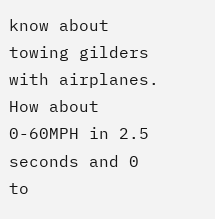know about towing gilders with airplanes. How about 0-60MPH in 2.5 seconds and 0 to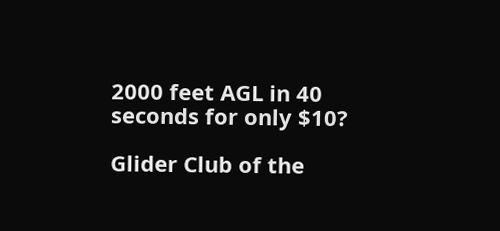2000 feet AGL in 40 seconds for only $10?

Glider Club of the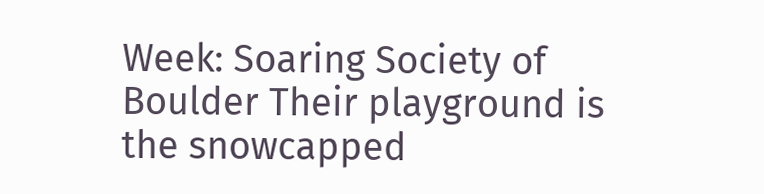Week: Soaring Society of Boulder Their playground is the snowcapped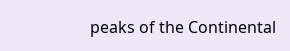peaks of the Continental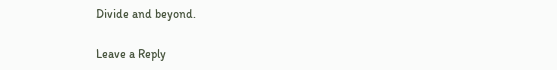Divide and beyond.

Leave a Reply